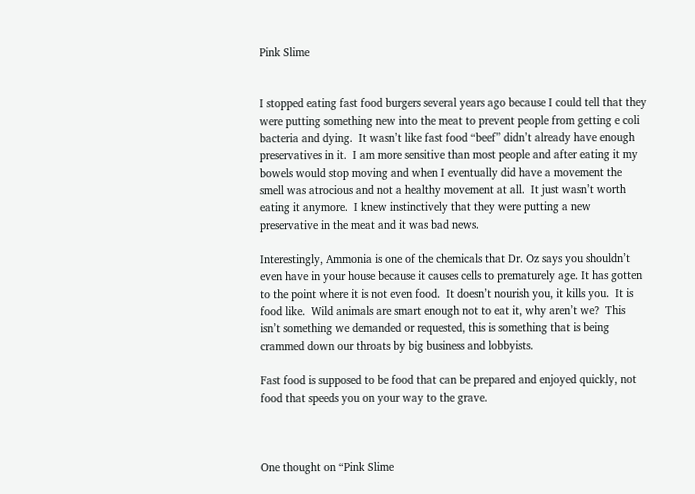Pink Slime


I stopped eating fast food burgers several years ago because I could tell that they were putting something new into the meat to prevent people from getting e coli bacteria and dying.  It wasn’t like fast food “beef” didn’t already have enough preservatives in it.  I am more sensitive than most people and after eating it my bowels would stop moving and when I eventually did have a movement the smell was atrocious and not a healthy movement at all.  It just wasn’t worth eating it anymore.  I knew instinctively that they were putting a new preservative in the meat and it was bad news.

Interestingly, Ammonia is one of the chemicals that Dr. Oz says you shouldn’t even have in your house because it causes cells to prematurely age. It has gotten to the point where it is not even food.  It doesn’t nourish you, it kills you.  It is food like.  Wild animals are smart enough not to eat it, why aren’t we?  This isn’t something we demanded or requested, this is something that is being crammed down our throats by big business and lobbyists.

Fast food is supposed to be food that can be prepared and enjoyed quickly, not food that speeds you on your way to the grave.



One thought on “Pink Slime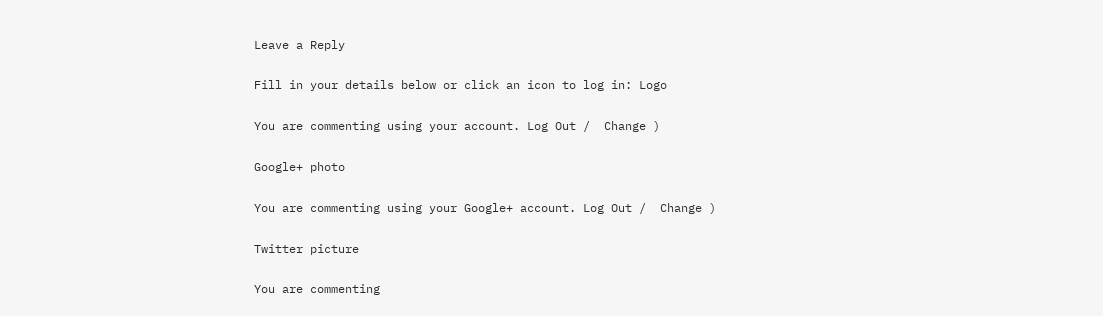Leave a Reply

Fill in your details below or click an icon to log in: Logo

You are commenting using your account. Log Out /  Change )

Google+ photo

You are commenting using your Google+ account. Log Out /  Change )

Twitter picture

You are commenting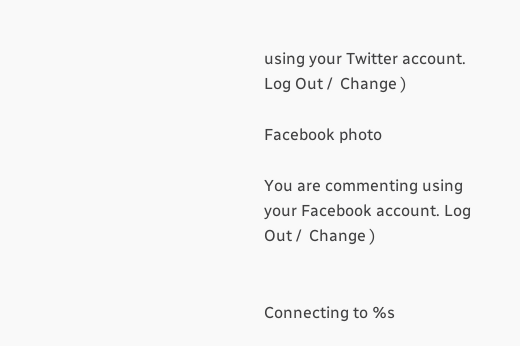using your Twitter account. Log Out /  Change )

Facebook photo

You are commenting using your Facebook account. Log Out /  Change )


Connecting to %s